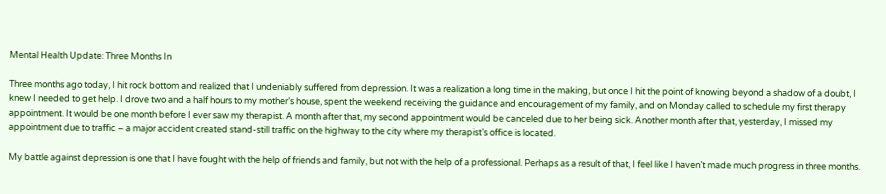Mental Health Update: Three Months In

Three months ago today, I hit rock bottom and realized that I undeniably suffered from depression. It was a realization a long time in the making, but once I hit the point of knowing beyond a shadow of a doubt, I knew I needed to get help. I drove two and a half hours to my mother’s house, spent the weekend receiving the guidance and encouragement of my family, and on Monday called to schedule my first therapy appointment. It would be one month before I ever saw my therapist. A month after that, my second appointment would be canceled due to her being sick. Another month after that, yesterday, I missed my appointment due to traffic – a major accident created stand-still traffic on the highway to the city where my therapist’s office is located.

My battle against depression is one that I have fought with the help of friends and family, but not with the help of a professional. Perhaps as a result of that, I feel like I haven’t made much progress in three months.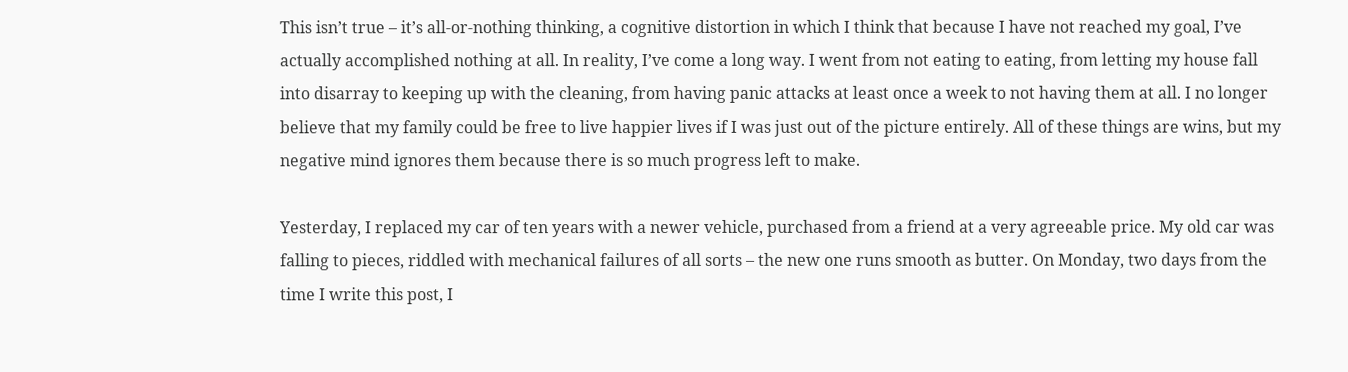This isn’t true – it’s all-or-nothing thinking, a cognitive distortion in which I think that because I have not reached my goal, I’ve actually accomplished nothing at all. In reality, I’ve come a long way. I went from not eating to eating, from letting my house fall into disarray to keeping up with the cleaning, from having panic attacks at least once a week to not having them at all. I no longer believe that my family could be free to live happier lives if I was just out of the picture entirely. All of these things are wins, but my negative mind ignores them because there is so much progress left to make.

Yesterday, I replaced my car of ten years with a newer vehicle, purchased from a friend at a very agreeable price. My old car was falling to pieces, riddled with mechanical failures of all sorts – the new one runs smooth as butter. On Monday, two days from the time I write this post, I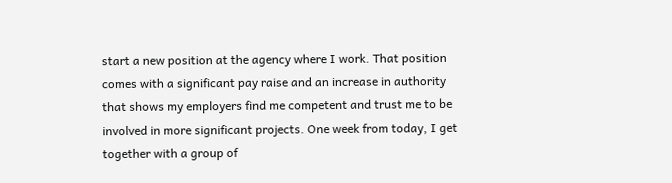start a new position at the agency where I work. That position comes with a significant pay raise and an increase in authority that shows my employers find me competent and trust me to be involved in more significant projects. One week from today, I get together with a group of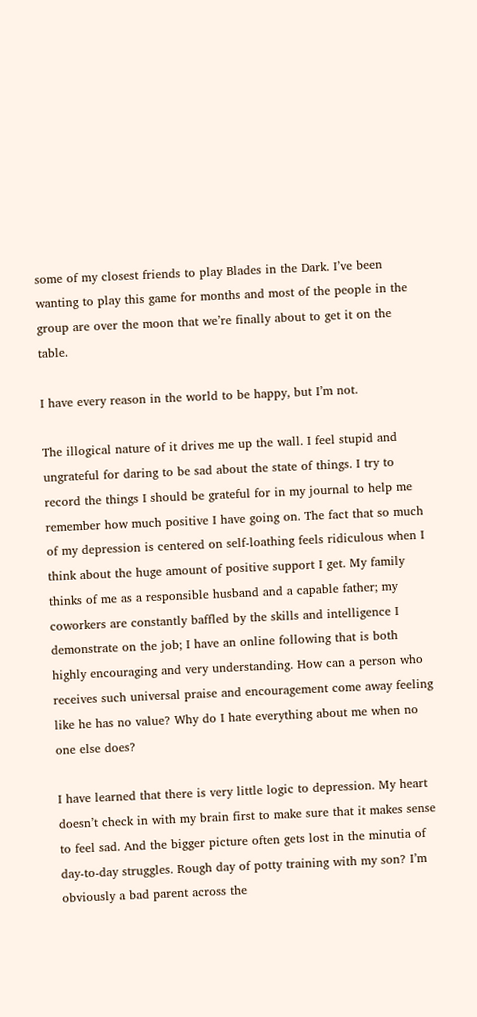some of my closest friends to play Blades in the Dark. I’ve been wanting to play this game for months and most of the people in the group are over the moon that we’re finally about to get it on the table.

I have every reason in the world to be happy, but I’m not.

The illogical nature of it drives me up the wall. I feel stupid and ungrateful for daring to be sad about the state of things. I try to record the things I should be grateful for in my journal to help me remember how much positive I have going on. The fact that so much of my depression is centered on self-loathing feels ridiculous when I think about the huge amount of positive support I get. My family thinks of me as a responsible husband and a capable father; my coworkers are constantly baffled by the skills and intelligence I demonstrate on the job; I have an online following that is both highly encouraging and very understanding. How can a person who receives such universal praise and encouragement come away feeling like he has no value? Why do I hate everything about me when no one else does?

I have learned that there is very little logic to depression. My heart doesn’t check in with my brain first to make sure that it makes sense to feel sad. And the bigger picture often gets lost in the minutia of day-to-day struggles. Rough day of potty training with my son? I’m obviously a bad parent across the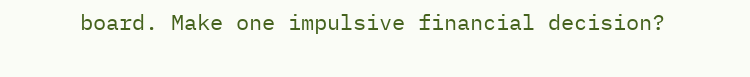board. Make one impulsive financial decision?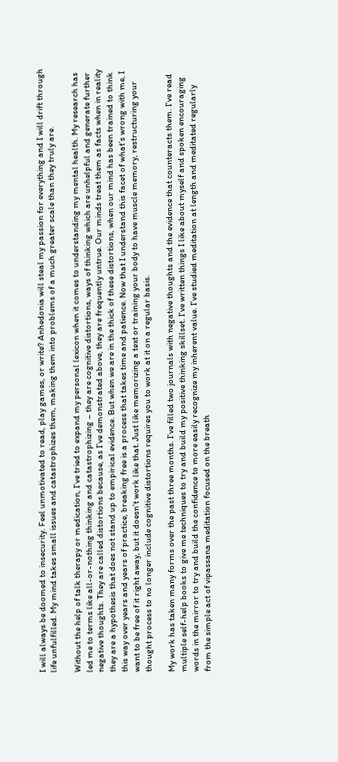I will always be doomed to insecurity. Feel unmotivated to read, play games, or write? Anhedonia will steal my passion for everything and I will drift through life unfulfilled. My mind takes small issues and catastrophizes them, making them into problems of a much greater scale than they truly are.

Without the help of talk therapy or medication, I’ve tried to expand my personal lexicon when it comes to understanding my mental health. My research has led me to terms like all-or-nothing thinking and catastrophizing – they are cognitive distortions, ways of thinking which are unhelpful and generate further negative thoughts. They are called distortions because, as I’ve demonstrated above, they are frequently untrue. Our minds treat them as facts when in reality they are a hypothesis that does not stand up to empirical evidence. But when we are in the thick of these distortions, when our mind has been trained to think this way over years and years of practice, breaking free is a process that takes time and patience. Now that I understand this facet of what’s wrong with me, I want to be free of it right away, but it doesn’t work like that. Just like memorizing a text or training your body to have muscle memory, restructuring your thought process to no longer include cognitive distortions requires you to work at it on a regular basis.

My work has taken many forms over the past three months. I’ve filled two journals with negative thoughts and the evidence that counteracts them. I’ve read multiple self-help books to give me techniques to try and build my positive thinking skillset. I’ve written things I like about myself and spoken encouraging words in the mirror to try and build the confidence to more easily recognize my inherent value. I’ve studied meditation at length and meditated regularly from the simple act of vipassana meditation focused on the breath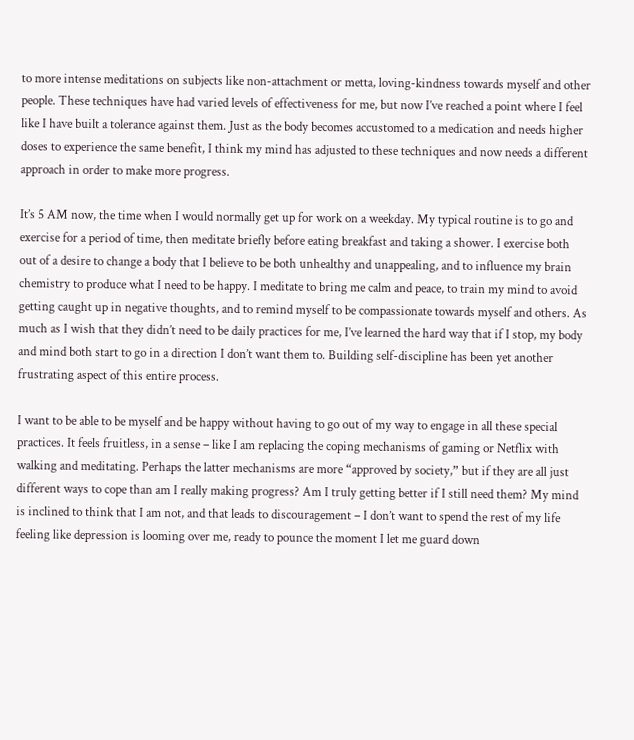to more intense meditations on subjects like non-attachment or metta, loving-kindness towards myself and other people. These techniques have had varied levels of effectiveness for me, but now I’ve reached a point where I feel like I have built a tolerance against them. Just as the body becomes accustomed to a medication and needs higher doses to experience the same benefit, I think my mind has adjusted to these techniques and now needs a different approach in order to make more progress.

It’s 5 AM now, the time when I would normally get up for work on a weekday. My typical routine is to go and exercise for a period of time, then meditate briefly before eating breakfast and taking a shower. I exercise both out of a desire to change a body that I believe to be both unhealthy and unappealing, and to influence my brain chemistry to produce what I need to be happy. I meditate to bring me calm and peace, to train my mind to avoid getting caught up in negative thoughts, and to remind myself to be compassionate towards myself and others. As much as I wish that they didn’t need to be daily practices for me, I’ve learned the hard way that if I stop, my body and mind both start to go in a direction I don’t want them to. Building self-discipline has been yet another frustrating aspect of this entire process.

I want to be able to be myself and be happy without having to go out of my way to engage in all these special practices. It feels fruitless, in a sense – like I am replacing the coping mechanisms of gaming or Netflix with walking and meditating. Perhaps the latter mechanisms are more “approved by society,” but if they are all just different ways to cope than am I really making progress? Am I truly getting better if I still need them? My mind is inclined to think that I am not, and that leads to discouragement – I don’t want to spend the rest of my life feeling like depression is looming over me, ready to pounce the moment I let me guard down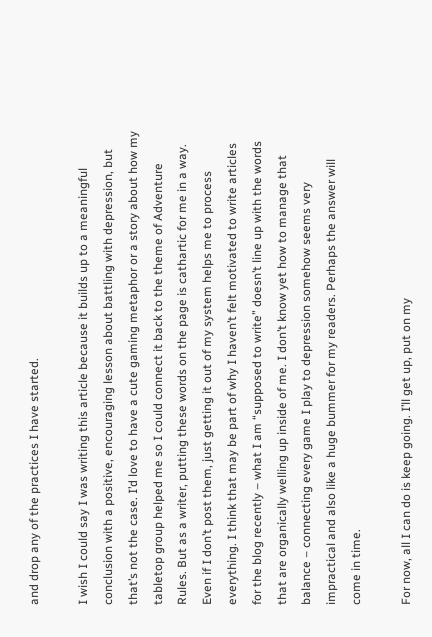and drop any of the practices I have started.

I wish I could say I was writing this article because it builds up to a meaningful conclusion with a positive, encouraging lesson about battling with depression, but that’s not the case. I’d love to have a cute gaming metaphor or a story about how my tabletop group helped me so I could connect it back to the theme of Adventure Rules. But as a writer, putting these words on the page is cathartic for me in a way. Even if I don’t post them, just getting it out of my system helps me to process everything. I think that may be part of why I haven’t felt motivated to write articles for the blog recently – what I am “supposed to write” doesn’t line up with the words that are organically welling up inside of me. I don’t know yet how to manage that balance – connecting every game I play to depression somehow seems very impractical and also like a huge bummer for my readers. Perhaps the answer will come in time.

For now, all I can do is keep going. I’ll get up, put on my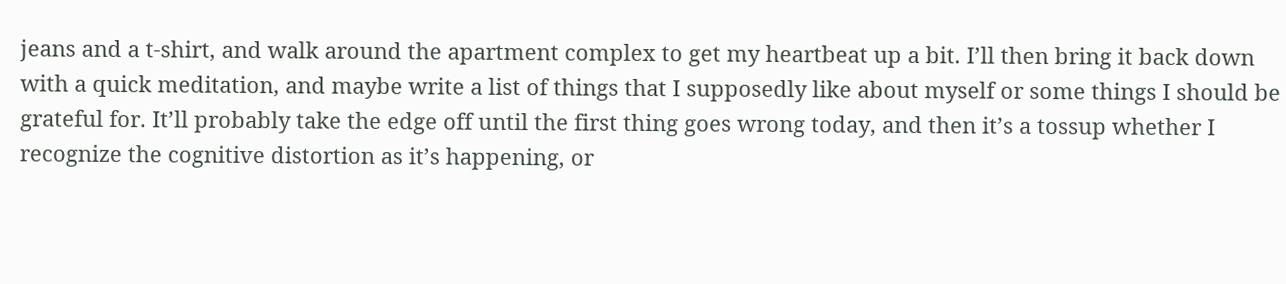jeans and a t-shirt, and walk around the apartment complex to get my heartbeat up a bit. I’ll then bring it back down with a quick meditation, and maybe write a list of things that I supposedly like about myself or some things I should be grateful for. It’ll probably take the edge off until the first thing goes wrong today, and then it’s a tossup whether I recognize the cognitive distortion as it’s happening, or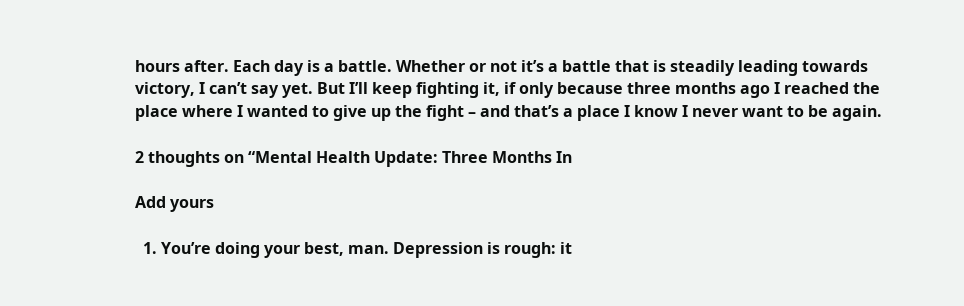hours after. Each day is a battle. Whether or not it’s a battle that is steadily leading towards victory, I can’t say yet. But I’ll keep fighting it, if only because three months ago I reached the place where I wanted to give up the fight – and that’s a place I know I never want to be again.

2 thoughts on “Mental Health Update: Three Months In

Add yours

  1. You’re doing your best, man. Depression is rough: it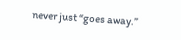never just “goes away.”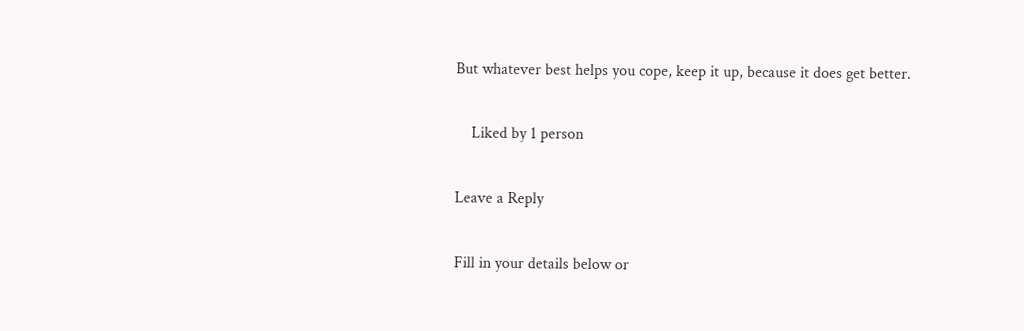But whatever best helps you cope, keep it up, because it does get better.

    Liked by 1 person

Leave a Reply

Fill in your details below or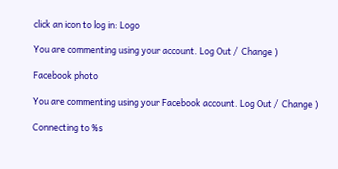click an icon to log in: Logo

You are commenting using your account. Log Out /  Change )

Facebook photo

You are commenting using your Facebook account. Log Out /  Change )

Connecting to %s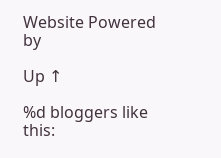Website Powered by

Up ↑

%d bloggers like this: